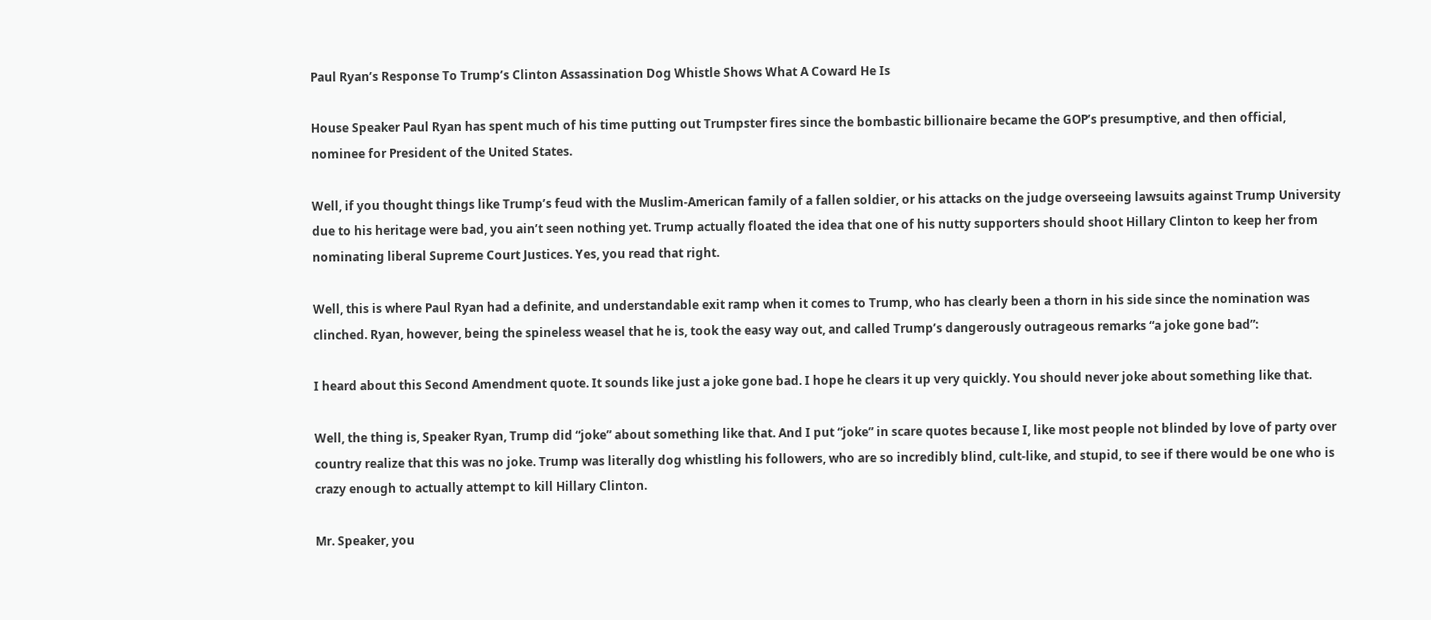Paul Ryan’s Response To Trump’s Clinton Assassination Dog Whistle Shows What A Coward He Is

House Speaker Paul Ryan has spent much of his time putting out Trumpster fires since the bombastic billionaire became the GOP’s presumptive, and then official, nominee for President of the United States.

Well, if you thought things like Trump’s feud with the Muslim-American family of a fallen soldier, or his attacks on the judge overseeing lawsuits against Trump University due to his heritage were bad, you ain’t seen nothing yet. Trump actually floated the idea that one of his nutty supporters should shoot Hillary Clinton to keep her from nominating liberal Supreme Court Justices. Yes, you read that right.

Well, this is where Paul Ryan had a definite, and understandable exit ramp when it comes to Trump, who has clearly been a thorn in his side since the nomination was clinched. Ryan, however, being the spineless weasel that he is, took the easy way out, and called Trump’s dangerously outrageous remarks “a joke gone bad”:

I heard about this Second Amendment quote. It sounds like just a joke gone bad. I hope he clears it up very quickly. You should never joke about something like that.

Well, the thing is, Speaker Ryan, Trump did “joke” about something like that. And I put “joke” in scare quotes because I, like most people not blinded by love of party over country realize that this was no joke. Trump was literally dog whistling his followers, who are so incredibly blind, cult-like, and stupid, to see if there would be one who is crazy enough to actually attempt to kill Hillary Clinton.

Mr. Speaker, you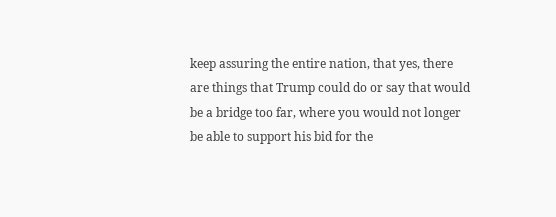keep assuring the entire nation, that yes, there are things that Trump could do or say that would be a bridge too far, where you would not longer be able to support his bid for the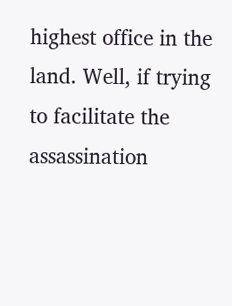highest office in the land. Well, if trying to facilitate the assassination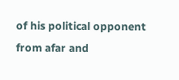of his political opponent from afar and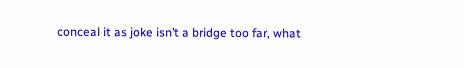conceal it as joke isn’t a bridge too far, what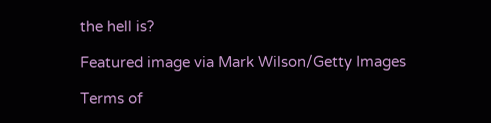the hell is?

Featured image via Mark Wilson/Getty Images

Terms of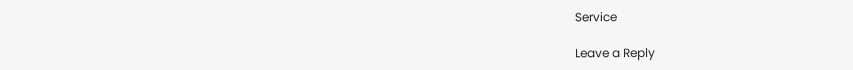Service

Leave a Reply